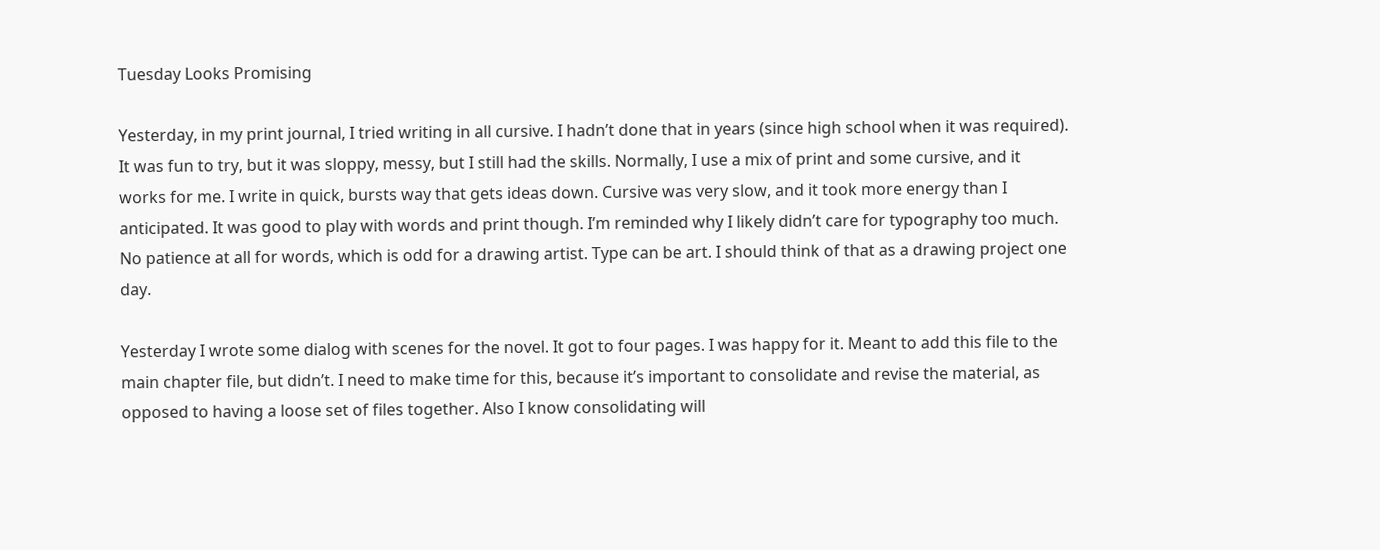Tuesday Looks Promising

Yesterday, in my print journal, I tried writing in all cursive. I hadn’t done that in years (since high school when it was required). It was fun to try, but it was sloppy, messy, but I still had the skills. Normally, I use a mix of print and some cursive, and it works for me. I write in quick, bursts way that gets ideas down. Cursive was very slow, and it took more energy than I anticipated. It was good to play with words and print though. I’m reminded why I likely didn’t care for typography too much. No patience at all for words, which is odd for a drawing artist. Type can be art. I should think of that as a drawing project one day.

Yesterday I wrote some dialog with scenes for the novel. It got to four pages. I was happy for it. Meant to add this file to the main chapter file, but didn’t. I need to make time for this, because it’s important to consolidate and revise the material, as opposed to having a loose set of files together. Also I know consolidating will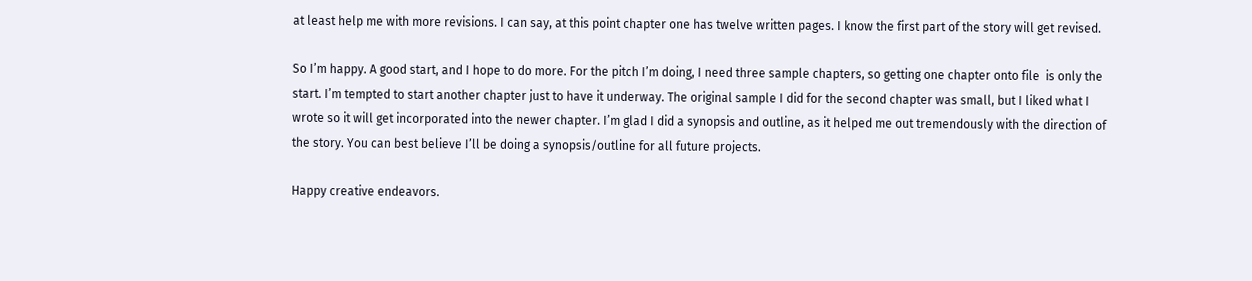at least help me with more revisions. I can say, at this point chapter one has twelve written pages. I know the first part of the story will get revised.

So I’m happy. A good start, and I hope to do more. For the pitch I’m doing, I need three sample chapters, so getting one chapter onto file  is only the start. I’m tempted to start another chapter just to have it underway. The original sample I did for the second chapter was small, but I liked what I wrote so it will get incorporated into the newer chapter. I’m glad I did a synopsis and outline, as it helped me out tremendously with the direction of the story. You can best believe I’ll be doing a synopsis/outline for all future projects.

Happy creative endeavors.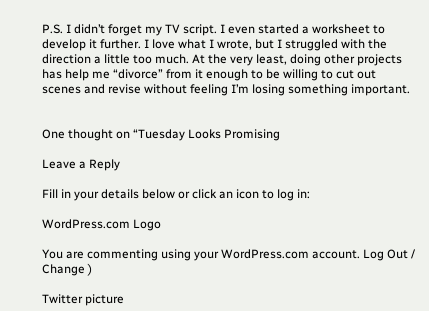P.S. I didn’t forget my TV script. I even started a worksheet to develop it further. I love what I wrote, but I struggled with the direction a little too much. At the very least, doing other projects has help me “divorce” from it enough to be willing to cut out scenes and revise without feeling I’m losing something important.


One thought on “Tuesday Looks Promising

Leave a Reply

Fill in your details below or click an icon to log in:

WordPress.com Logo

You are commenting using your WordPress.com account. Log Out / Change )

Twitter picture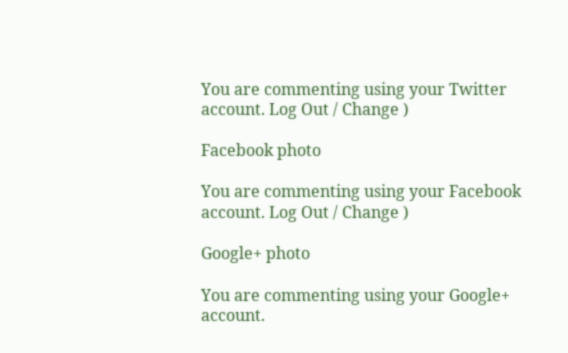You are commenting using your Twitter account. Log Out / Change )

Facebook photo

You are commenting using your Facebook account. Log Out / Change )

Google+ photo

You are commenting using your Google+ account.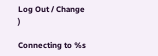Log Out / Change )

Connecting to %s